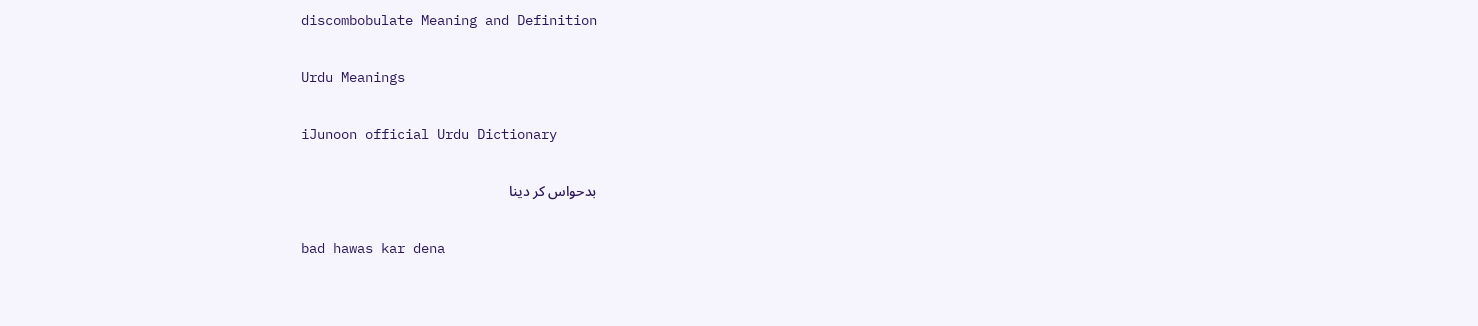discombobulate Meaning and Definition

Urdu Meanings

iJunoon official Urdu Dictionary

بدحواس کر دینا

bad hawas kar dena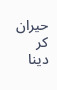حیران کر دینا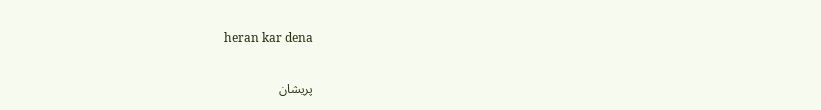heran kar dena

پریشان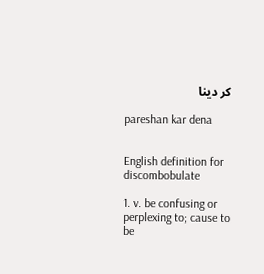کر دینا

pareshan kar dena


English definition for discombobulate

1. v. be confusing or perplexing to; cause to be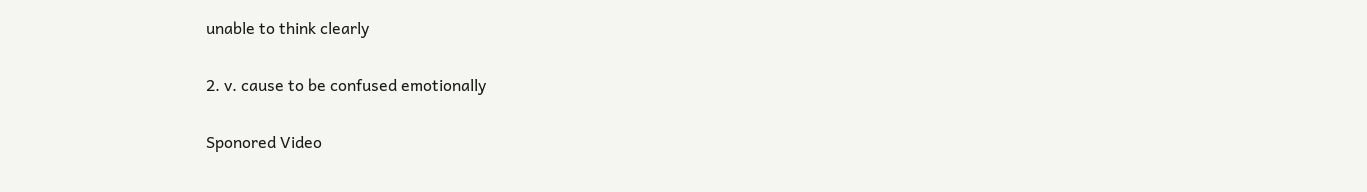unable to think clearly

2. v. cause to be confused emotionally

Sponored Video